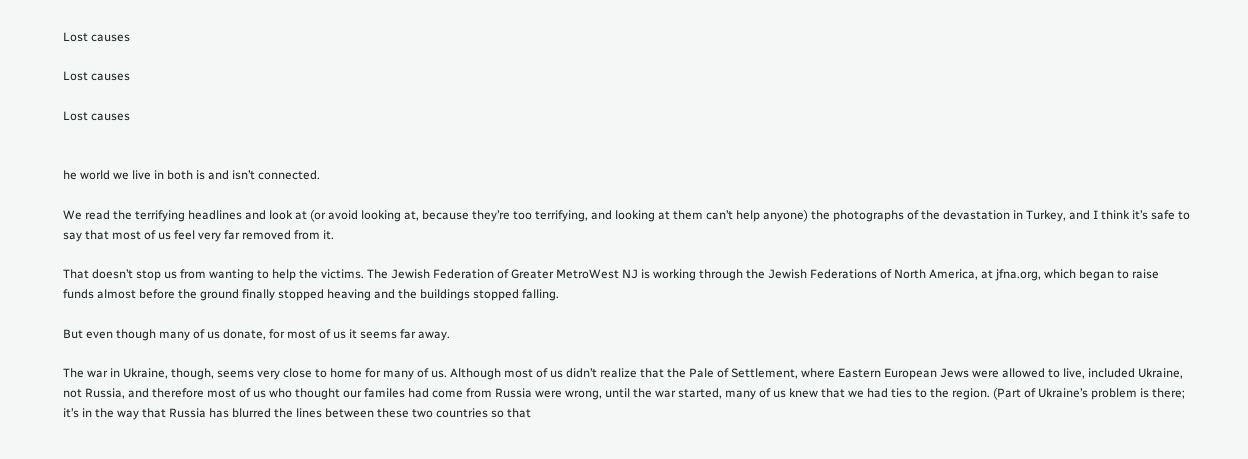Lost causes

Lost causes

Lost causes


he world we live in both is and isn’t connected.

We read the terrifying headlines and look at (or avoid looking at, because they’re too terrifying, and looking at them can’t help anyone) the photographs of the devastation in Turkey, and I think it’s safe to say that most of us feel very far removed from it.

That doesn’t stop us from wanting to help the victims. The Jewish Federation of Greater MetroWest NJ is working through the Jewish Federations of North America, at jfna.org, which began to raise funds almost before the ground finally stopped heaving and the buildings stopped falling.

But even though many of us donate, for most of us it seems far away.

The war in Ukraine, though, seems very close to home for many of us. Although most of us didn’t realize that the Pale of Settlement, where Eastern European Jews were allowed to live, included Ukraine, not Russia, and therefore most of us who thought our familes had come from Russia were wrong, until the war started, many of us knew that we had ties to the region. (Part of Ukraine’s problem is there; it’s in the way that Russia has blurred the lines between these two countries so that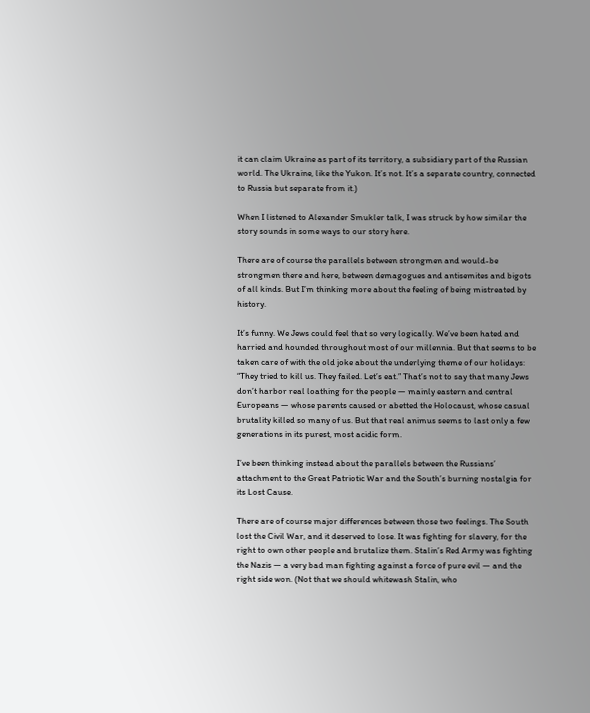it can claim Ukraine as part of its territory, a subsidiary part of the Russian world. The Ukraine, like the Yukon. It’s not. It’s a separate country, connected to Russia but separate from it.)

When I listened to Alexander Smukler talk, I was struck by how similar the story sounds in some ways to our story here.

There are of course the parallels between strongmen and would-be strongmen there and here, between demagogues and antisemites and bigots of all kinds. But I’m thinking more about the feeling of being mistreated by history.

It’s funny. We Jews could feel that so very logically. We’ve been hated and harried and hounded throughout most of our millennia. But that seems to be taken care of with the old joke about the underlying theme of our holidays: “They tried to kill us. They failed. Let’s eat.” That’s not to say that many Jews don’t harbor real loathing for the people — mainly eastern and central Europeans — whose parents caused or abetted the Holocaust, whose casual brutality killed so many of us. But that real animus seems to last only a few generations in its purest, most acidic form.

I’ve been thinking instead about the parallels between the Russians’ attachment to the Great Patriotic War and the South’s burning nostalgia for its Lost Cause.

There are of course major differences between those two feelings. The South lost the Civil War, and it deserved to lose. It was fighting for slavery, for the right to own other people and brutalize them. Stalin’s Red Army was fighting the Nazis — a very bad man fighting against a force of pure evil — and the right side won. (Not that we should whitewash Stalin, who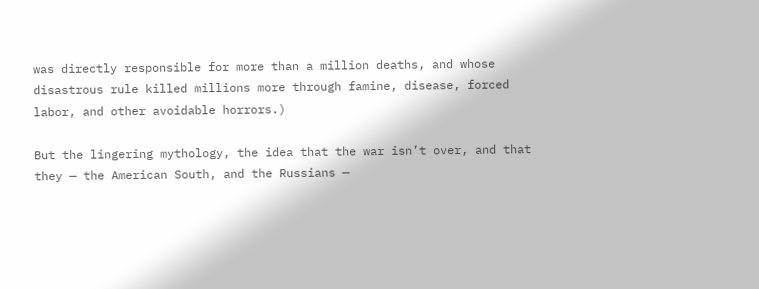was directly responsible for more than a million deaths, and whose disastrous rule killed millions more through famine, disease, forced labor, and other avoidable horrors.)

But the lingering mythology, the idea that the war isn’t over, and that they — the American South, and the Russians —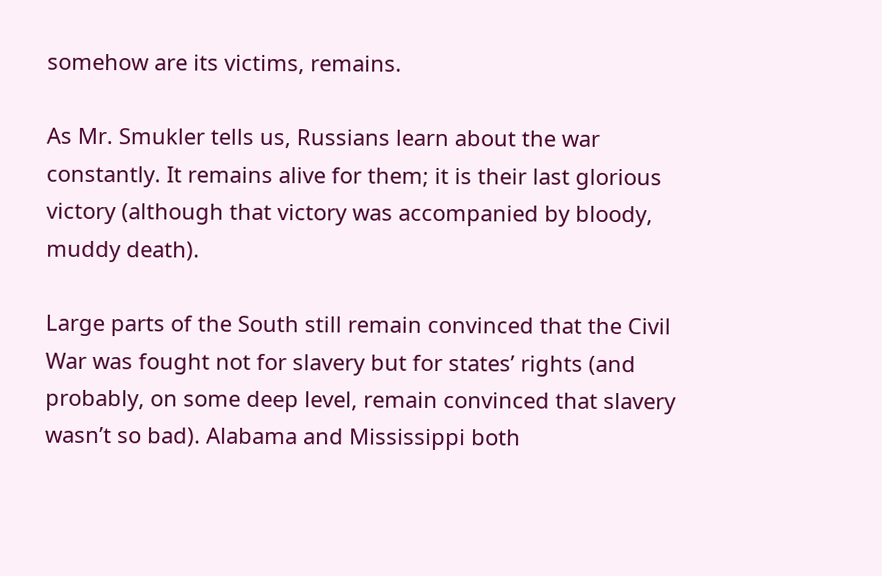somehow are its victims, remains.

As Mr. Smukler tells us, Russians learn about the war constantly. It remains alive for them; it is their last glorious victory (although that victory was accompanied by bloody, muddy death).

Large parts of the South still remain convinced that the Civil War was fought not for slavery but for states’ rights (and probably, on some deep level, remain convinced that slavery wasn’t so bad). Alabama and Mississippi both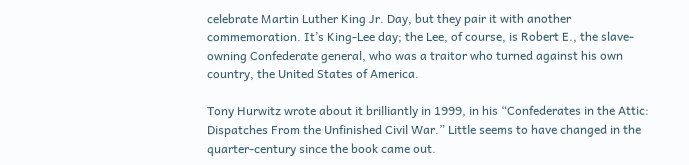celebrate Martin Luther King Jr. Day, but they pair it with another commemoration. It’s King-Lee day; the Lee, of course, is Robert E., the slave-owning Confederate general, who was a traitor who turned against his own country, the United States of America.

Tony Hurwitz wrote about it brilliantly in 1999, in his “Confederates in the Attic: Dispatches From the Unfinished Civil War.” Little seems to have changed in the quarter-century since the book came out.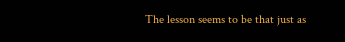The lesson seems to be that just as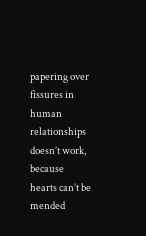papering over fissures in human relationships doesn’t work, because hearts can’t be mended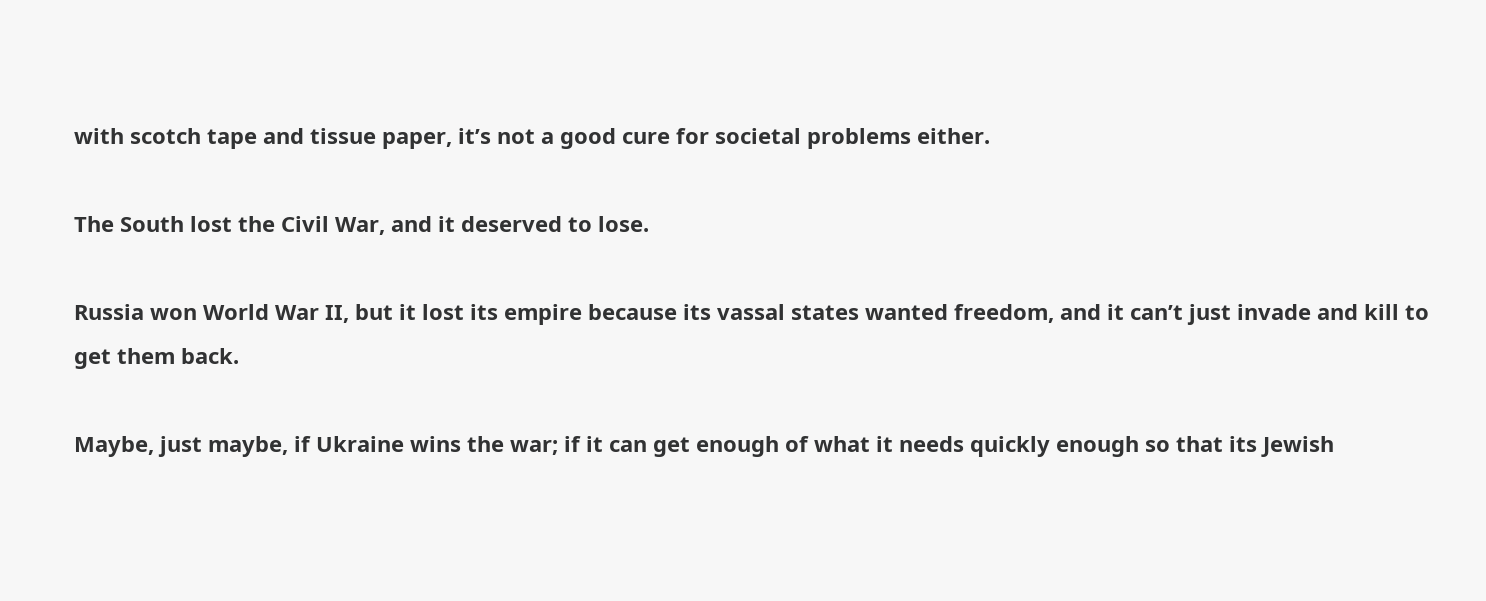with scotch tape and tissue paper, it’s not a good cure for societal problems either.

The South lost the Civil War, and it deserved to lose.

Russia won World War II, but it lost its empire because its vassal states wanted freedom, and it can’t just invade and kill to get them back.

Maybe, just maybe, if Ukraine wins the war; if it can get enough of what it needs quickly enough so that its Jewish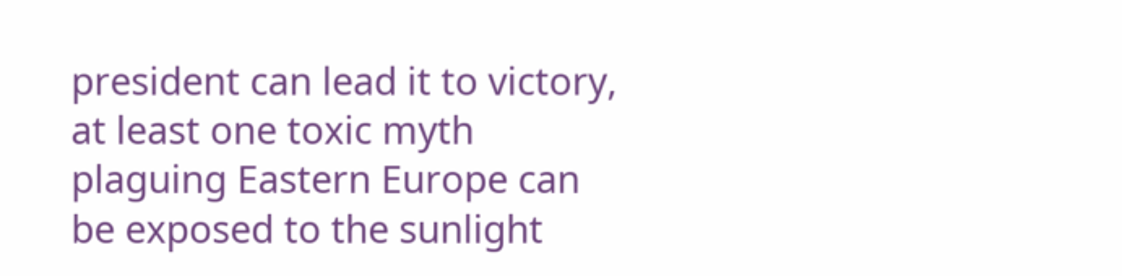president can lead it to victory, at least one toxic myth plaguing Eastern Europe can be exposed to the sunlight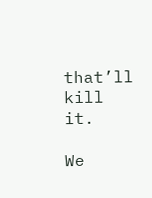that’ll kill it.

We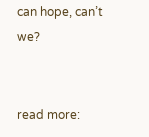can hope, can’t we?


read more: